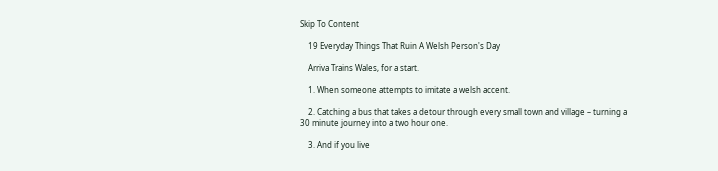Skip To Content

    19 Everyday Things That Ruin A Welsh Person's Day

    Arriva Trains Wales, for a start.

    1. When someone attempts to imitate a welsh accent.

    2. Catching a bus that takes a detour through every small town and village – turning a 30 minute journey into a two hour one.

    3. And if you live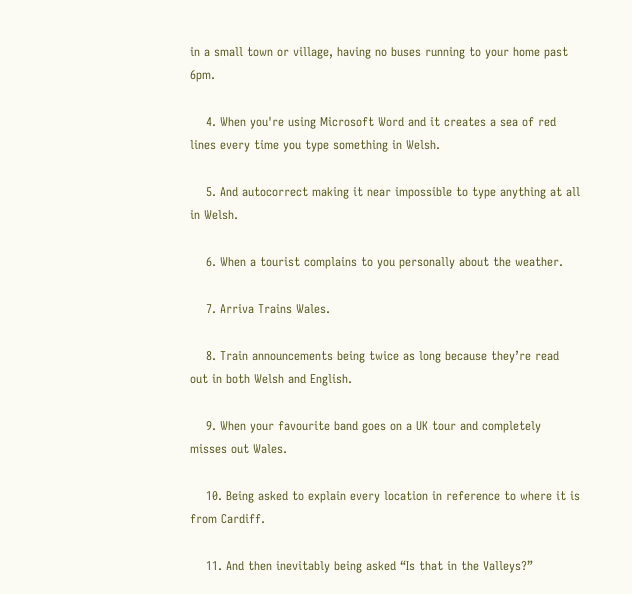in a small town or village, having no buses running to your home past 6pm.

    4. When you're using Microsoft Word and it creates a sea of red lines every time you type something in Welsh.

    5. And autocorrect making it near impossible to type anything at all in Welsh.

    6. When a tourist complains to you personally about the weather.

    7. Arriva Trains Wales.

    8. Train announcements being twice as long because they’re read out in both Welsh and English.

    9. When your favourite band goes on a UK tour and completely misses out Wales.

    10. Being asked to explain every location in reference to where it is from Cardiff.

    11. And then inevitably being asked “Is that in the Valleys?”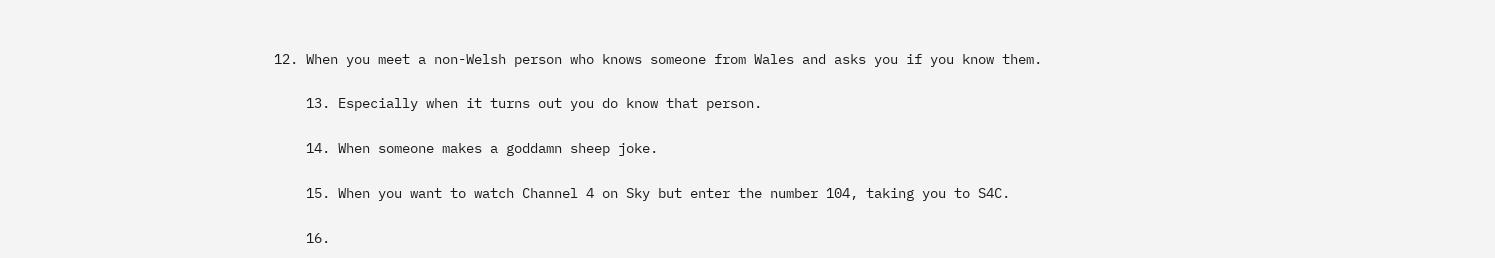12. When you meet a non-Welsh person who knows someone from Wales and asks you if you know them.

    13. Especially when it turns out you do know that person.

    14. When someone makes a goddamn sheep joke.

    15. When you want to watch Channel 4 on Sky but enter the number 104, taking you to S4C.

    16.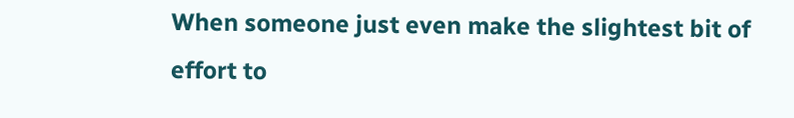When someone just even make the slightest bit of effort to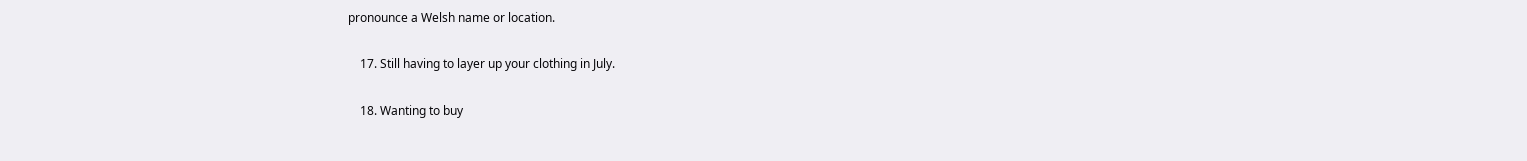pronounce a Welsh name or location.

    17. Still having to layer up your clothing in July.

    18. Wanting to buy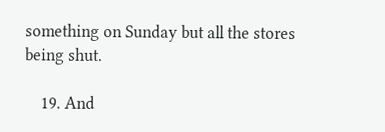something on Sunday but all the stores being shut.

    19. And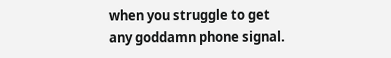when you struggle to get any goddamn phone signal.